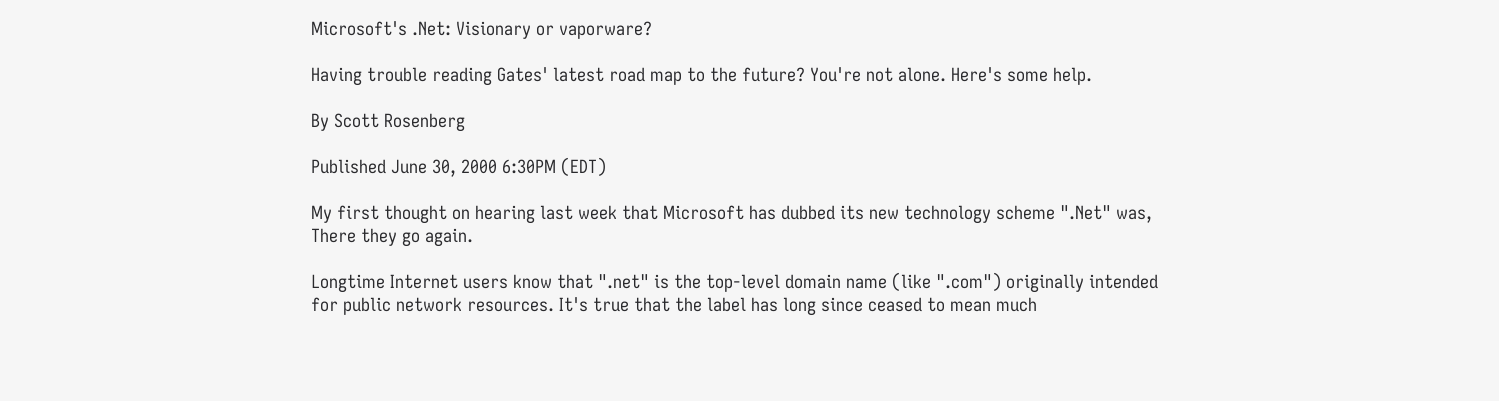Microsoft's .Net: Visionary or vaporware?

Having trouble reading Gates' latest road map to the future? You're not alone. Here's some help.

By Scott Rosenberg

Published June 30, 2000 6:30PM (EDT)

My first thought on hearing last week that Microsoft has dubbed its new technology scheme ".Net" was, There they go again.

Longtime Internet users know that ".net" is the top-level domain name (like ".com") originally intended for public network resources. It's true that the label has long since ceased to mean much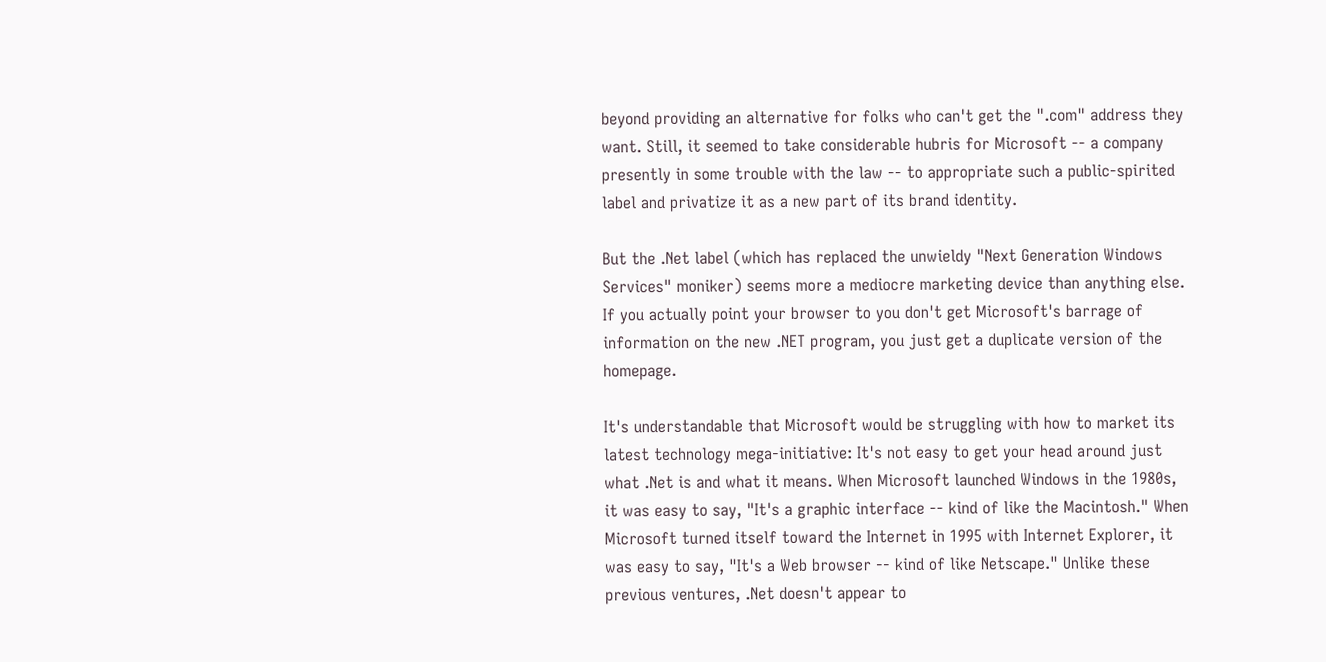beyond providing an alternative for folks who can't get the ".com" address they want. Still, it seemed to take considerable hubris for Microsoft -- a company presently in some trouble with the law -- to appropriate such a public-spirited label and privatize it as a new part of its brand identity.

But the .Net label (which has replaced the unwieldy "Next Generation Windows Services" moniker) seems more a mediocre marketing device than anything else. If you actually point your browser to you don't get Microsoft's barrage of information on the new .NET program, you just get a duplicate version of the homepage.

It's understandable that Microsoft would be struggling with how to market its latest technology mega-initiative: It's not easy to get your head around just what .Net is and what it means. When Microsoft launched Windows in the 1980s, it was easy to say, "It's a graphic interface -- kind of like the Macintosh." When Microsoft turned itself toward the Internet in 1995 with Internet Explorer, it was easy to say, "It's a Web browser -- kind of like Netscape." Unlike these previous ventures, .Net doesn't appear to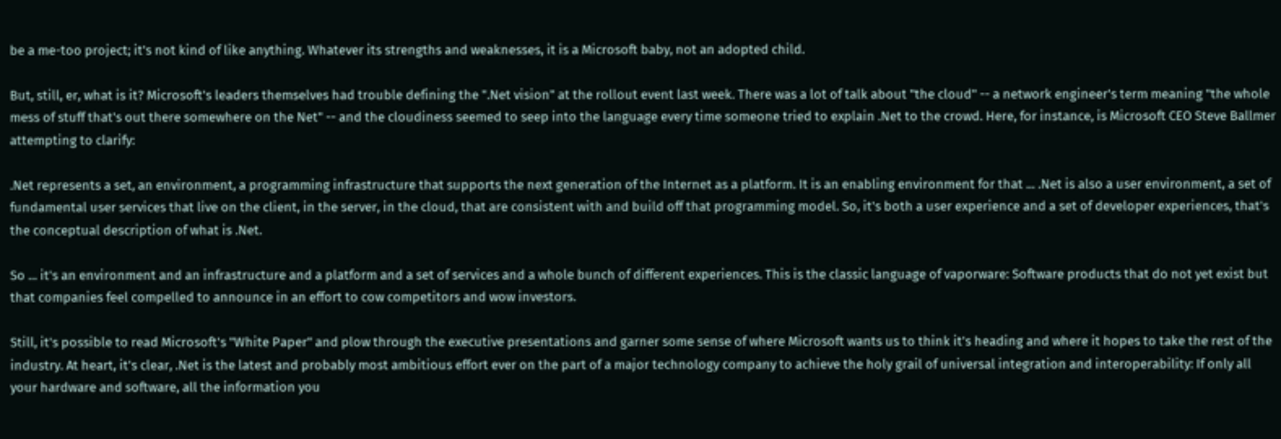be a me-too project; it's not kind of like anything. Whatever its strengths and weaknesses, it is a Microsoft baby, not an adopted child.

But, still, er, what is it? Microsoft's leaders themselves had trouble defining the ".Net vision" at the rollout event last week. There was a lot of talk about "the cloud" -- a network engineer's term meaning "the whole mess of stuff that's out there somewhere on the Net" -- and the cloudiness seemed to seep into the language every time someone tried to explain .Net to the crowd. Here, for instance, is Microsoft CEO Steve Ballmer attempting to clarify:

.Net represents a set, an environment, a programming infrastructure that supports the next generation of the Internet as a platform. It is an enabling environment for that ... .Net is also a user environment, a set of fundamental user services that live on the client, in the server, in the cloud, that are consistent with and build off that programming model. So, it's both a user experience and a set of developer experiences, that's the conceptual description of what is .Net.

So ... it's an environment and an infrastructure and a platform and a set of services and a whole bunch of different experiences. This is the classic language of vaporware: Software products that do not yet exist but that companies feel compelled to announce in an effort to cow competitors and wow investors.

Still, it's possible to read Microsoft's "White Paper" and plow through the executive presentations and garner some sense of where Microsoft wants us to think it's heading and where it hopes to take the rest of the industry. At heart, it's clear, .Net is the latest and probably most ambitious effort ever on the part of a major technology company to achieve the holy grail of universal integration and interoperability: If only all your hardware and software, all the information you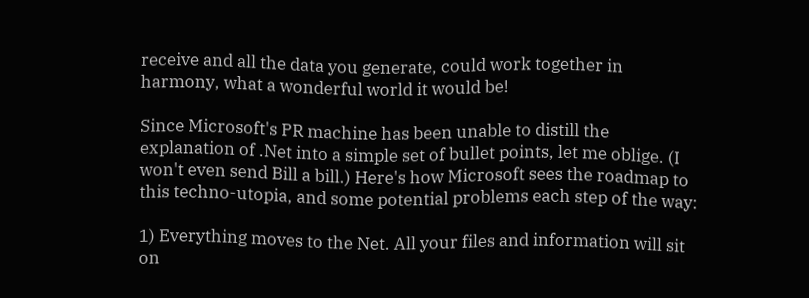receive and all the data you generate, could work together in harmony, what a wonderful world it would be!

Since Microsoft's PR machine has been unable to distill the explanation of .Net into a simple set of bullet points, let me oblige. (I won't even send Bill a bill.) Here's how Microsoft sees the roadmap to this techno-utopia, and some potential problems each step of the way:

1) Everything moves to the Net. All your files and information will sit on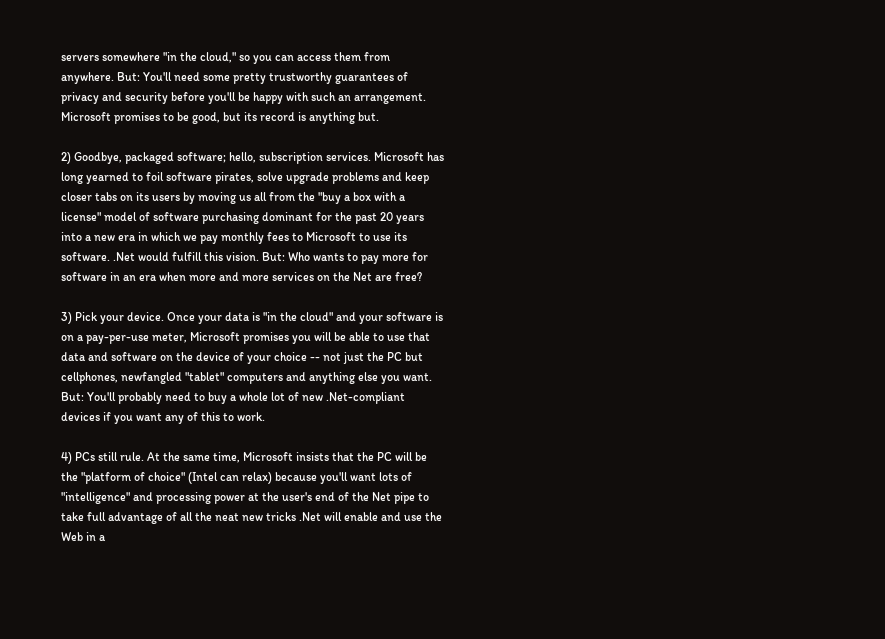servers somewhere "in the cloud," so you can access them from anywhere. But: You'll need some pretty trustworthy guarantees of privacy and security before you'll be happy with such an arrangement. Microsoft promises to be good, but its record is anything but.

2) Goodbye, packaged software; hello, subscription services. Microsoft has long yearned to foil software pirates, solve upgrade problems and keep closer tabs on its users by moving us all from the "buy a box with a license" model of software purchasing dominant for the past 20 years into a new era in which we pay monthly fees to Microsoft to use its software. .Net would fulfill this vision. But: Who wants to pay more for software in an era when more and more services on the Net are free?

3) Pick your device. Once your data is "in the cloud" and your software is on a pay-per-use meter, Microsoft promises you will be able to use that data and software on the device of your choice -- not just the PC but cellphones, newfangled "tablet" computers and anything else you want. But: You'll probably need to buy a whole lot of new .Net-compliant devices if you want any of this to work.

4) PCs still rule. At the same time, Microsoft insists that the PC will be the "platform of choice" (Intel can relax) because you'll want lots of "intelligence" and processing power at the user's end of the Net pipe to take full advantage of all the neat new tricks .Net will enable and use the Web in a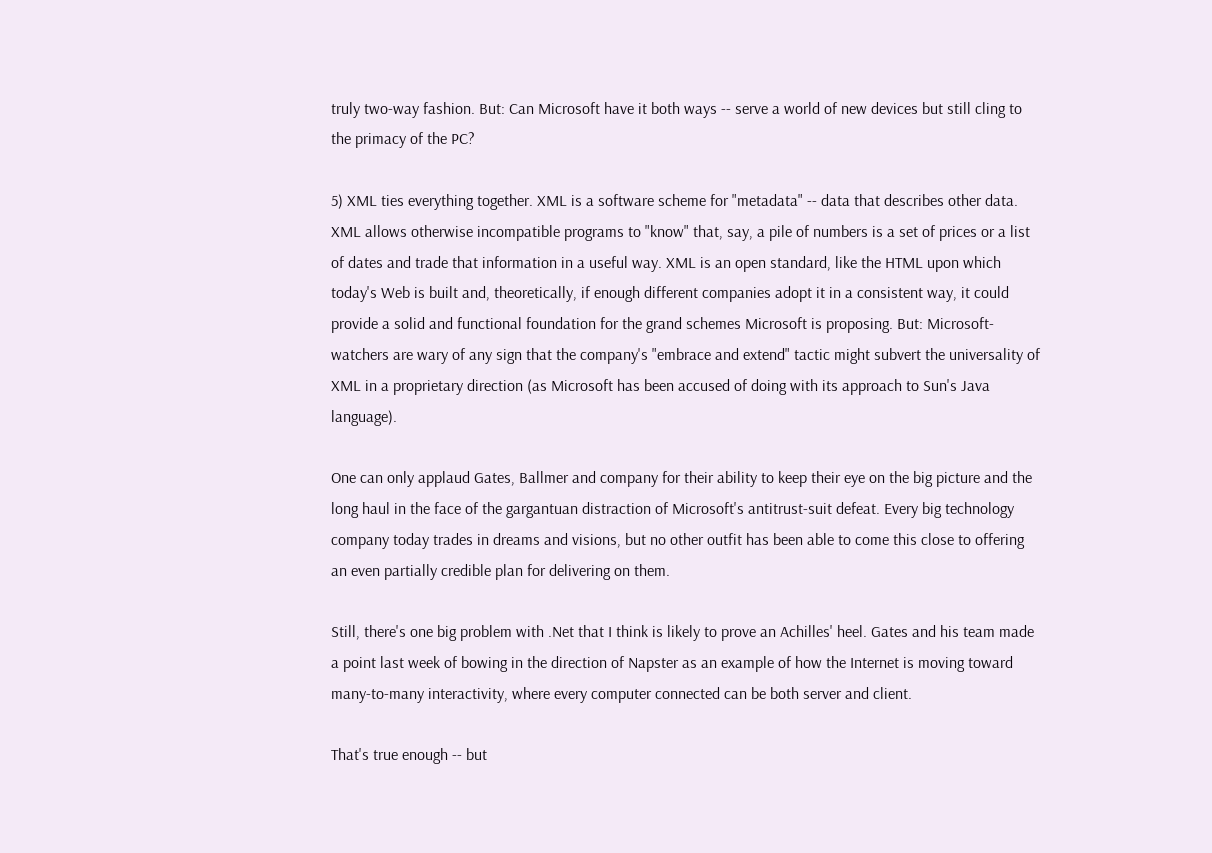truly two-way fashion. But: Can Microsoft have it both ways -- serve a world of new devices but still cling to the primacy of the PC?

5) XML ties everything together. XML is a software scheme for "metadata" -- data that describes other data. XML allows otherwise incompatible programs to "know" that, say, a pile of numbers is a set of prices or a list of dates and trade that information in a useful way. XML is an open standard, like the HTML upon which today's Web is built and, theoretically, if enough different companies adopt it in a consistent way, it could provide a solid and functional foundation for the grand schemes Microsoft is proposing. But: Microsoft-watchers are wary of any sign that the company's "embrace and extend" tactic might subvert the universality of XML in a proprietary direction (as Microsoft has been accused of doing with its approach to Sun's Java language).

One can only applaud Gates, Ballmer and company for their ability to keep their eye on the big picture and the long haul in the face of the gargantuan distraction of Microsoft's antitrust-suit defeat. Every big technology company today trades in dreams and visions, but no other outfit has been able to come this close to offering an even partially credible plan for delivering on them.

Still, there's one big problem with .Net that I think is likely to prove an Achilles' heel. Gates and his team made a point last week of bowing in the direction of Napster as an example of how the Internet is moving toward many-to-many interactivity, where every computer connected can be both server and client.

That's true enough -- but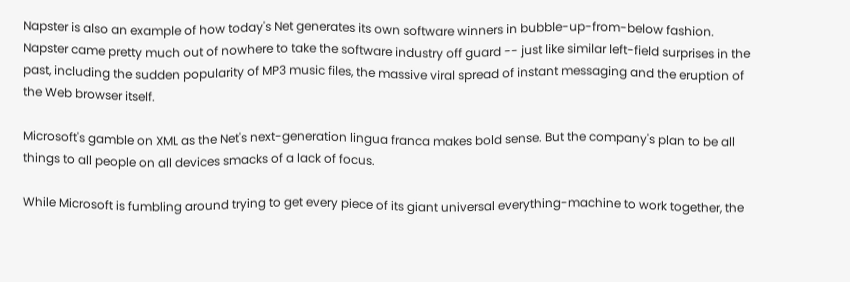Napster is also an example of how today's Net generates its own software winners in bubble-up-from-below fashion. Napster came pretty much out of nowhere to take the software industry off guard -- just like similar left-field surprises in the past, including the sudden popularity of MP3 music files, the massive viral spread of instant messaging and the eruption of the Web browser itself.

Microsoft's gamble on XML as the Net's next-generation lingua franca makes bold sense. But the company's plan to be all things to all people on all devices smacks of a lack of focus.

While Microsoft is fumbling around trying to get every piece of its giant universal everything-machine to work together, the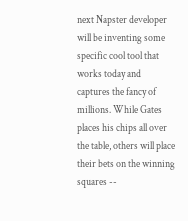next Napster developer will be inventing some specific cool tool that works today and captures the fancy of millions. While Gates places his chips all over the table, others will place their bets on the winning squares --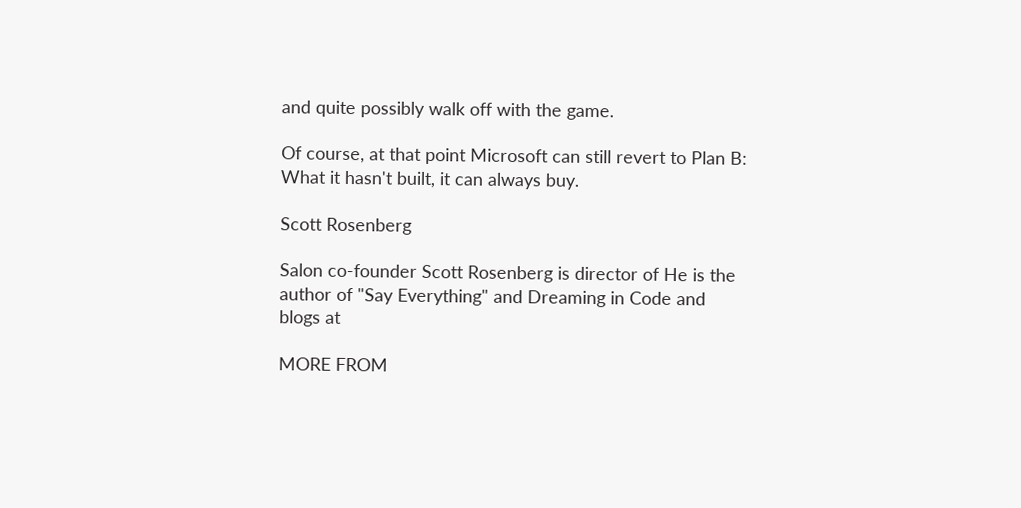and quite possibly walk off with the game.

Of course, at that point Microsoft can still revert to Plan B: What it hasn't built, it can always buy.

Scott Rosenberg

Salon co-founder Scott Rosenberg is director of He is the author of "Say Everything" and Dreaming in Code and blogs at

MORE FROM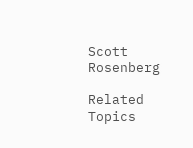Scott Rosenberg

Related Topics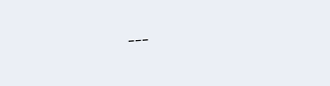---